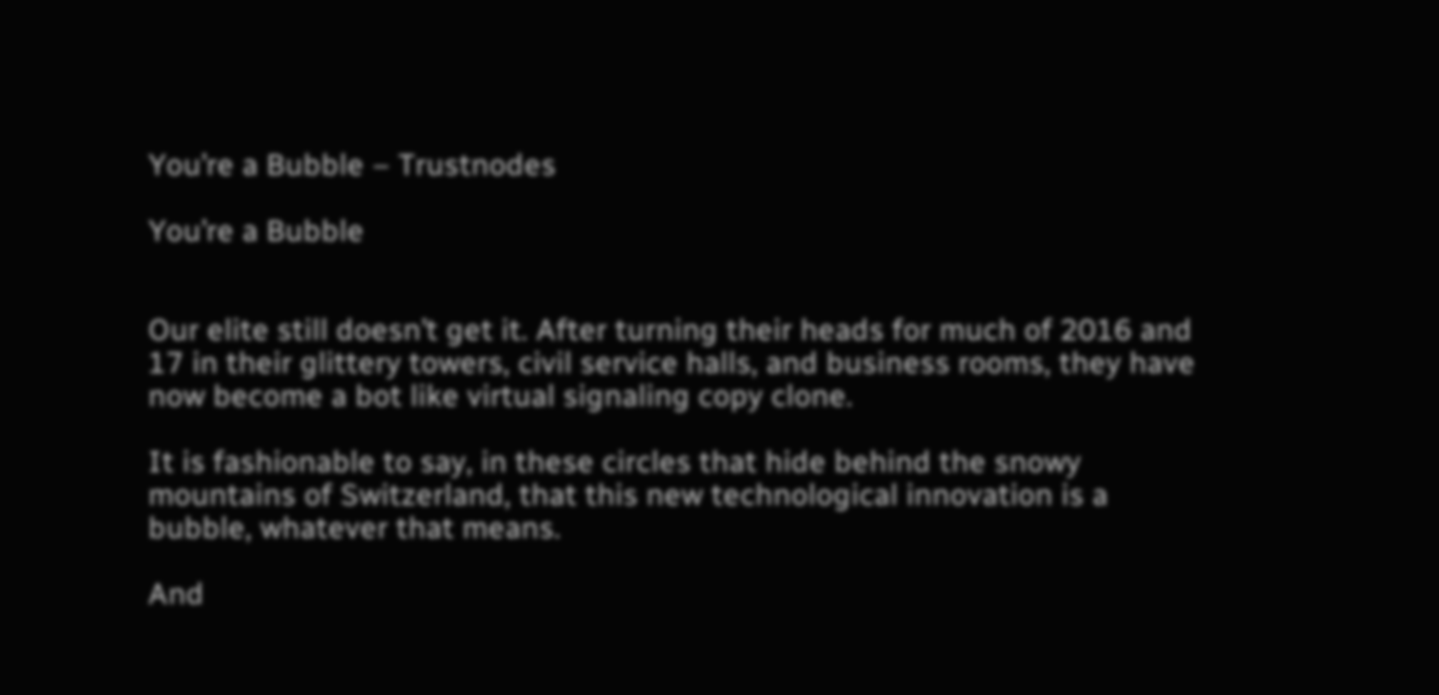You’re a Bubble – Trustnodes

You’re a Bubble


Our elite still doesn’t get it. After turning their heads for much of 2016 and 17 in their glittery towers, civil service halls, and business rooms, they have now become a bot like virtual signaling copy clone.

It is fashionable to say, in these circles that hide behind the snowy mountains of Switzerland, that this new technological innovation is a bubble, whatever that means.

And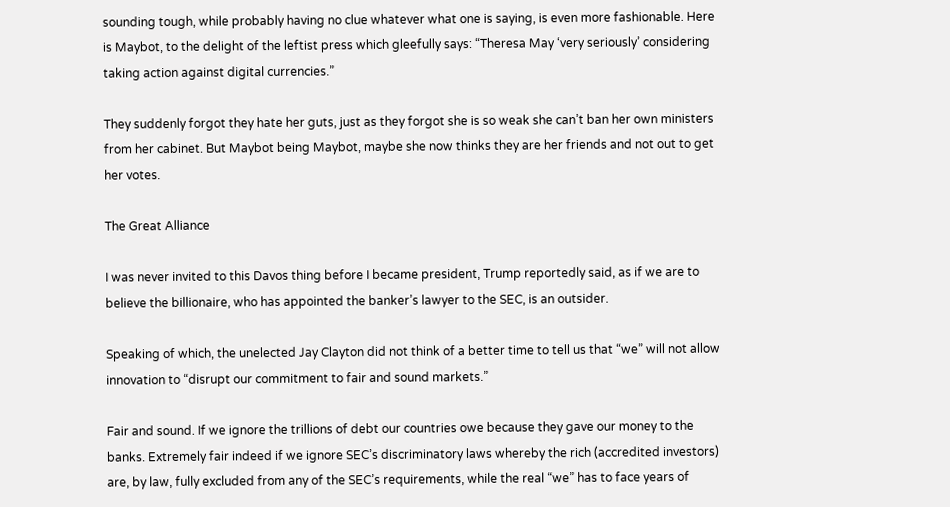sounding tough, while probably having no clue whatever what one is saying, is even more fashionable. Here is Maybot, to the delight of the leftist press which gleefully says: “Theresa May ‘very seriously’ considering taking action against digital currencies.”

They suddenly forgot they hate her guts, just as they forgot she is so weak she can’t ban her own ministers from her cabinet. But Maybot being Maybot, maybe she now thinks they are her friends and not out to get her votes.

The Great Alliance

I was never invited to this Davos thing before I became president, Trump reportedly said, as if we are to believe the billionaire, who has appointed the banker’s lawyer to the SEC, is an outsider.

Speaking of which, the unelected Jay Clayton did not think of a better time to tell us that “we” will not allow innovation to “disrupt our commitment to fair and sound markets.”

Fair and sound. If we ignore the trillions of debt our countries owe because they gave our money to the banks. Extremely fair indeed if we ignore SEC’s discriminatory laws whereby the rich (accredited investors) are, by law, fully excluded from any of the SEC’s requirements, while the real “we” has to face years of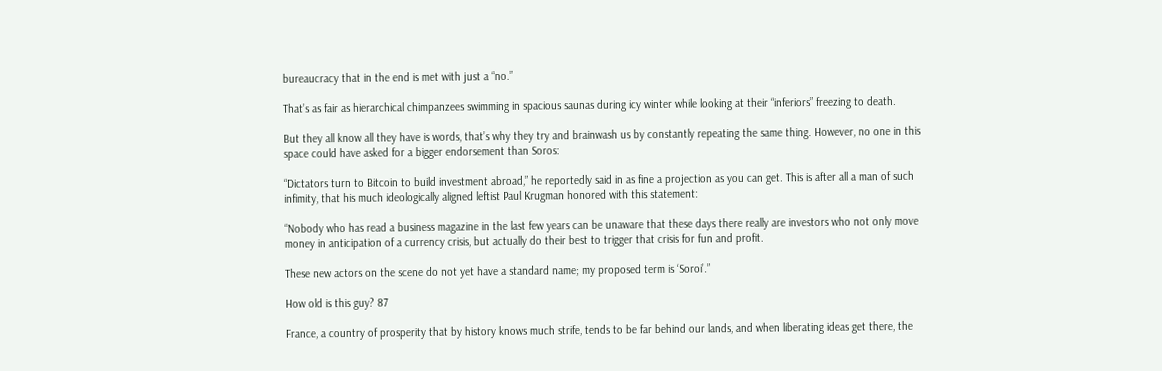bureaucracy that in the end is met with just a “no.”

That’s as fair as hierarchical chimpanzees swimming in spacious saunas during icy winter while looking at their “inferiors” freezing to death.

But they all know all they have is words, that’s why they try and brainwash us by constantly repeating the same thing. However, no one in this space could have asked for a bigger endorsement than Soros:

“Dictators turn to Bitcoin to build investment abroad,” he reportedly said in as fine a projection as you can get. This is after all a man of such infimity, that his much ideologically aligned leftist Paul Krugman honored with this statement:

“Nobody who has read a business magazine in the last few years can be unaware that these days there really are investors who not only move money in anticipation of a currency crisis, but actually do their best to trigger that crisis for fun and profit.

These new actors on the scene do not yet have a standard name; my proposed term is ‘Soroi’.”

How old is this guy? 87

France, a country of prosperity that by history knows much strife, tends to be far behind our lands, and when liberating ideas get there, the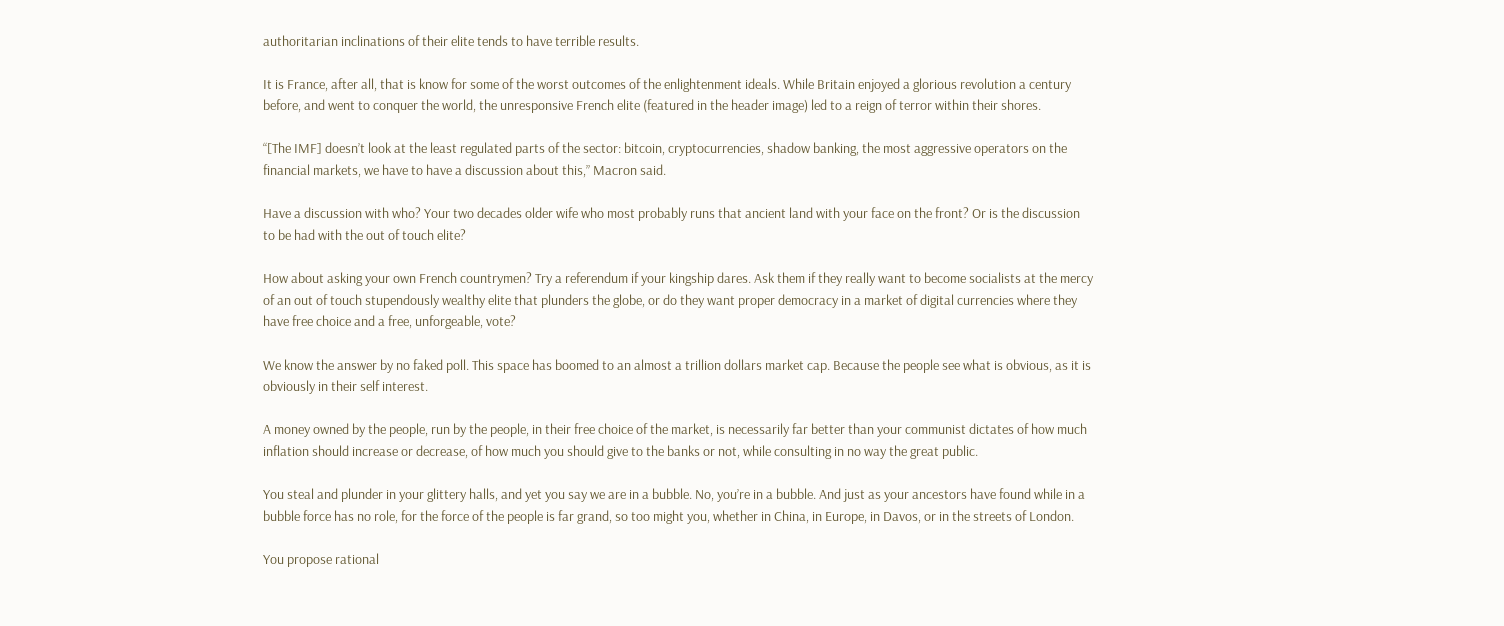authoritarian inclinations of their elite tends to have terrible results.

It is France, after all, that is know for some of the worst outcomes of the enlightenment ideals. While Britain enjoyed a glorious revolution a century before, and went to conquer the world, the unresponsive French elite (featured in the header image) led to a reign of terror within their shores.

“[The IMF] doesn’t look at the least regulated parts of the sector: bitcoin, cryptocurrencies, shadow banking, the most aggressive operators on the financial markets, we have to have a discussion about this,” Macron said.

Have a discussion with who? Your two decades older wife who most probably runs that ancient land with your face on the front? Or is the discussion to be had with the out of touch elite?

How about asking your own French countrymen? Try a referendum if your kingship dares. Ask them if they really want to become socialists at the mercy of an out of touch stupendously wealthy elite that plunders the globe, or do they want proper democracy in a market of digital currencies where they have free choice and a free, unforgeable, vote?

We know the answer by no faked poll. This space has boomed to an almost a trillion dollars market cap. Because the people see what is obvious, as it is obviously in their self interest.

A money owned by the people, run by the people, in their free choice of the market, is necessarily far better than your communist dictates of how much inflation should increase or decrease, of how much you should give to the banks or not, while consulting in no way the great public.

You steal and plunder in your glittery halls, and yet you say we are in a bubble. No, you’re in a bubble. And just as your ancestors have found while in a bubble force has no role, for the force of the people is far grand, so too might you, whether in China, in Europe, in Davos, or in the streets of London.

You propose rational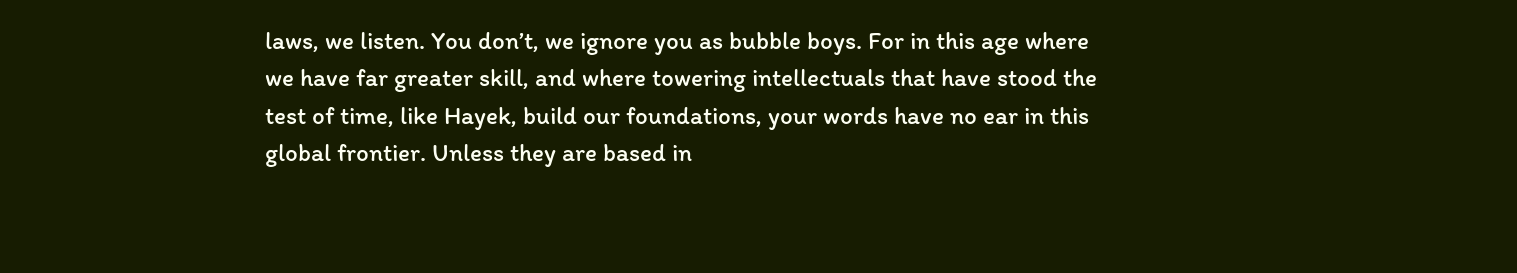laws, we listen. You don’t, we ignore you as bubble boys. For in this age where we have far greater skill, and where towering intellectuals that have stood the test of time, like Hayek, build our foundations, your words have no ear in this global frontier. Unless they are based in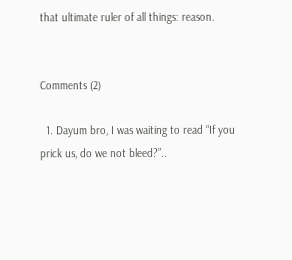that ultimate ruler of all things: reason.


Comments (2)

  1. Dayum bro, I was waiting to read “If you prick us, do we not bleed?”..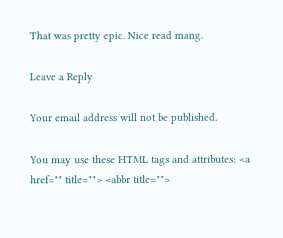That was pretty epic. Nice read mang.

Leave a Reply

Your email address will not be published.

You may use these HTML tags and attributes: <a href="" title=""> <abbr title="">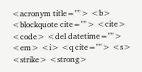<acronym title=""> <b> <blockquote cite=""> <cite> <code> <del datetime=""> <em> <i> <q cite=""> <s> <strike> <strong>